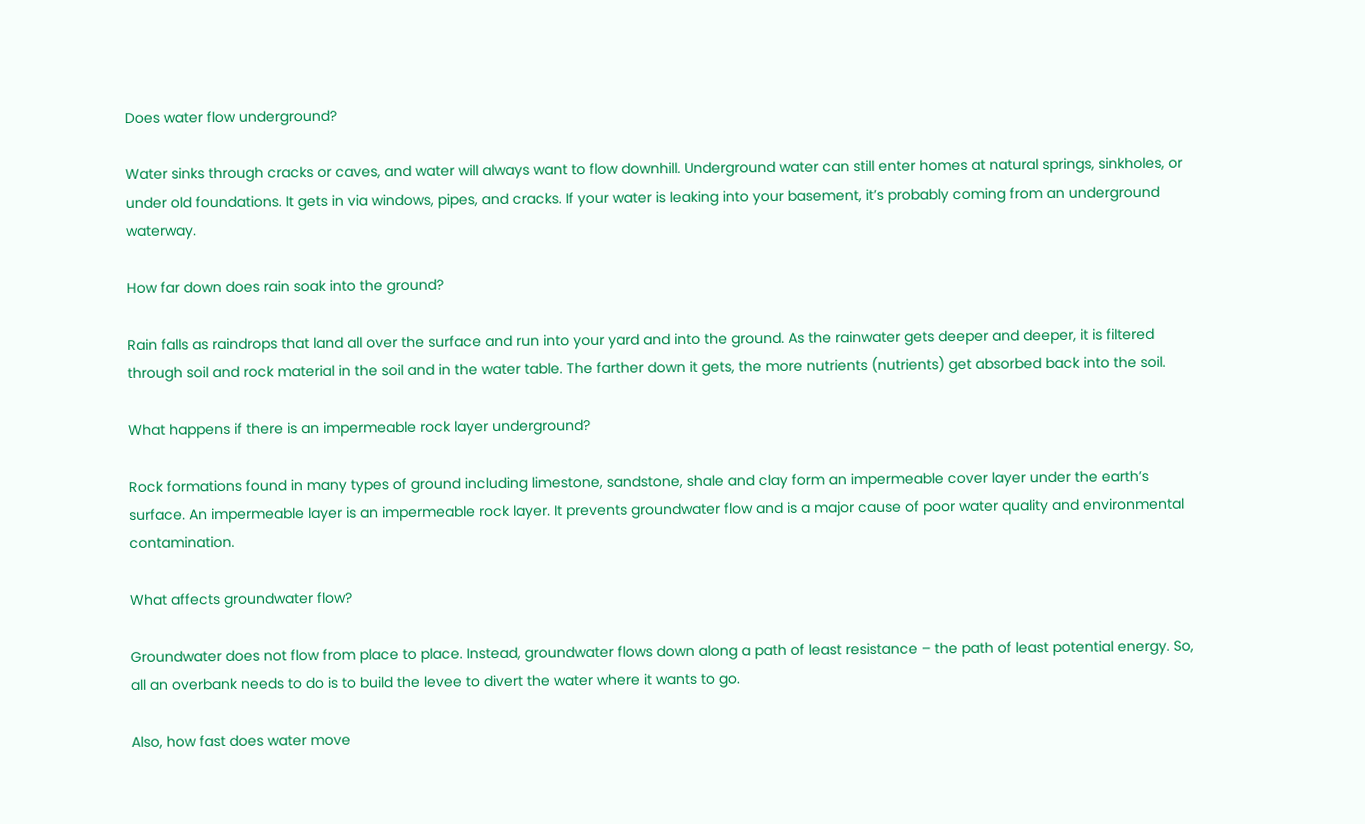Does water flow underground?

Water sinks through cracks or caves, and water will always want to flow downhill. Underground water can still enter homes at natural springs, sinkholes, or under old foundations. It gets in via windows, pipes, and cracks. If your water is leaking into your basement, it’s probably coming from an underground waterway.

How far down does rain soak into the ground?

Rain falls as raindrops that land all over the surface and run into your yard and into the ground. As the rainwater gets deeper and deeper, it is filtered through soil and rock material in the soil and in the water table. The farther down it gets, the more nutrients (nutrients) get absorbed back into the soil.

What happens if there is an impermeable rock layer underground?

Rock formations found in many types of ground including limestone, sandstone, shale and clay form an impermeable cover layer under the earth’s surface. An impermeable layer is an impermeable rock layer. It prevents groundwater flow and is a major cause of poor water quality and environmental contamination.

What affects groundwater flow?

Groundwater does not flow from place to place. Instead, groundwater flows down along a path of least resistance – the path of least potential energy. So, all an overbank needs to do is to build the levee to divert the water where it wants to go.

Also, how fast does water move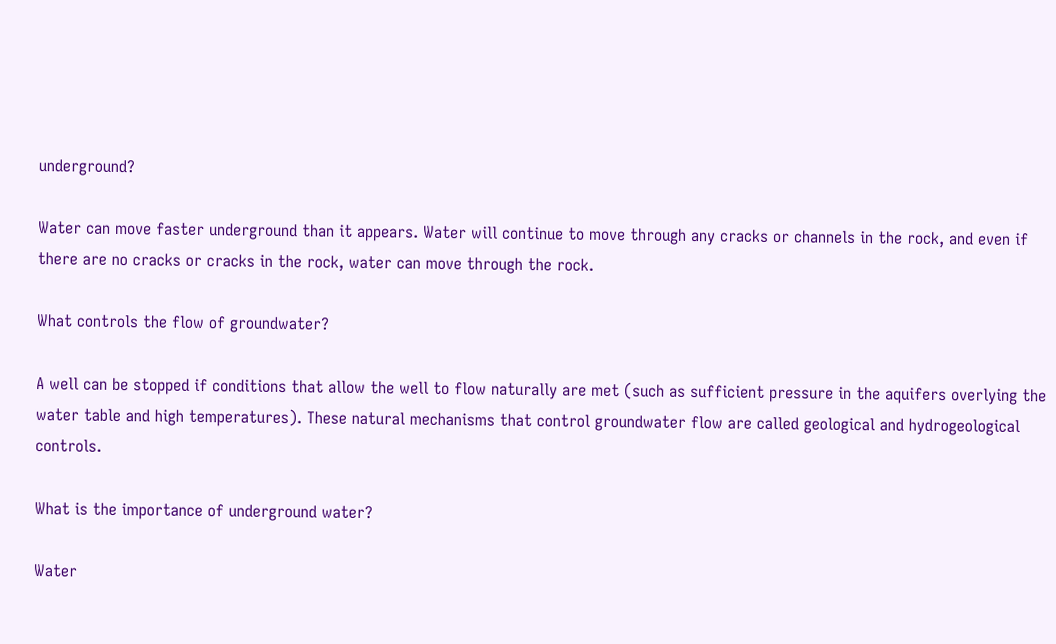underground?

Water can move faster underground than it appears. Water will continue to move through any cracks or channels in the rock, and even if there are no cracks or cracks in the rock, water can move through the rock.

What controls the flow of groundwater?

A well can be stopped if conditions that allow the well to flow naturally are met (such as sufficient pressure in the aquifers overlying the water table and high temperatures). These natural mechanisms that control groundwater flow are called geological and hydrogeological controls.

What is the importance of underground water?

Water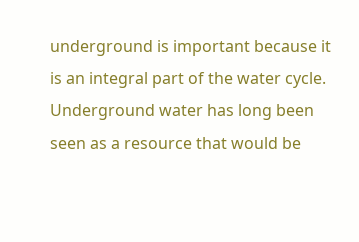underground is important because it is an integral part of the water cycle. Underground water has long been seen as a resource that would be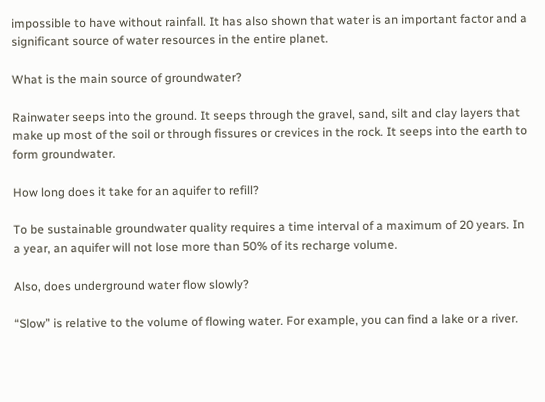impossible to have without rainfall. It has also shown that water is an important factor and a significant source of water resources in the entire planet.

What is the main source of groundwater?

Rainwater seeps into the ground. It seeps through the gravel, sand, silt and clay layers that make up most of the soil or through fissures or crevices in the rock. It seeps into the earth to form groundwater.

How long does it take for an aquifer to refill?

To be sustainable groundwater quality requires a time interval of a maximum of 20 years. In a year, an aquifer will not lose more than 50% of its recharge volume.

Also, does underground water flow slowly?

“Slow” is relative to the volume of flowing water. For example, you can find a lake or a river.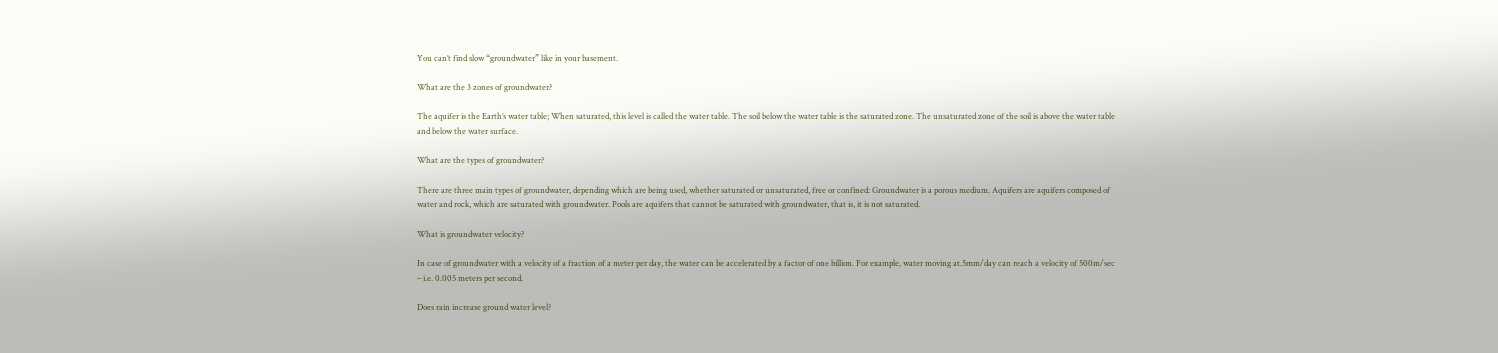You can’t find slow “groundwater” like in your basement.

What are the 3 zones of groundwater?

The aquifer is the Earth’s water table; When saturated, this level is called the water table. The soil below the water table is the saturated zone. The unsaturated zone of the soil is above the water table and below the water surface.

What are the types of groundwater?

There are three main types of groundwater, depending which are being used, whether saturated or unsaturated, free or confined: Groundwater is a porous medium. Aquifers are aquifers composed of water and rock, which are saturated with groundwater. Pools are aquifers that cannot be saturated with groundwater, that is, it is not saturated.

What is groundwater velocity?

In case of groundwater with a velocity of a fraction of a meter per day, the water can be accelerated by a factor of one billion. For example, water moving at.5mm/day can reach a velocity of 500m/sec – i.e. 0.005 meters per second.

Does rain increase ground water level?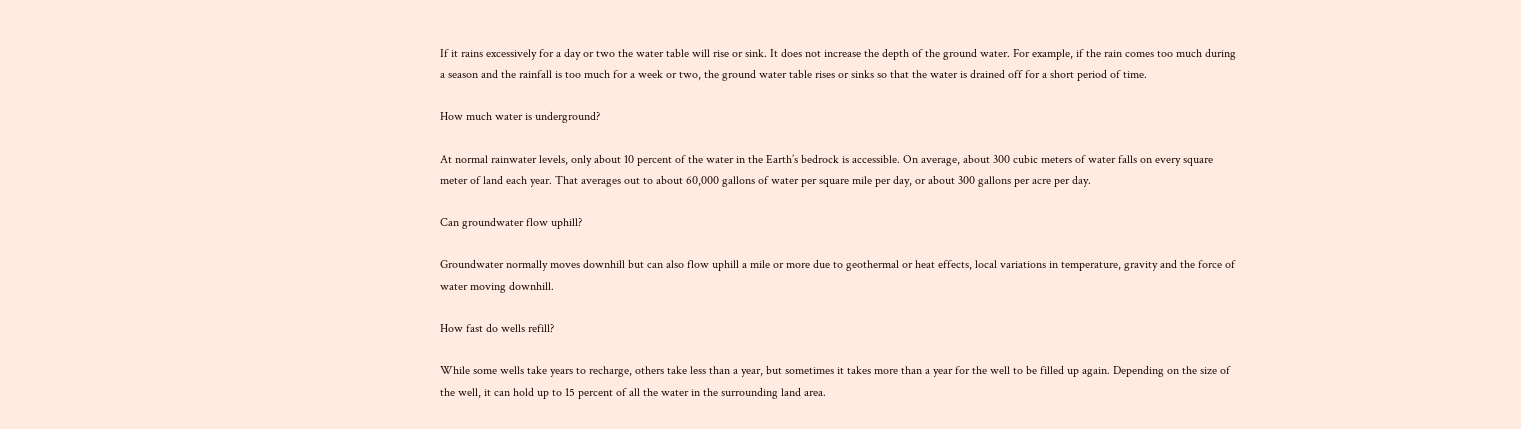If it rains excessively for a day or two the water table will rise or sink. It does not increase the depth of the ground water. For example, if the rain comes too much during a season and the rainfall is too much for a week or two, the ground water table rises or sinks so that the water is drained off for a short period of time.

How much water is underground?

At normal rainwater levels, only about 10 percent of the water in the Earth’s bedrock is accessible. On average, about 300 cubic meters of water falls on every square meter of land each year. That averages out to about 60,000 gallons of water per square mile per day, or about 300 gallons per acre per day.

Can groundwater flow uphill?

Groundwater normally moves downhill but can also flow uphill a mile or more due to geothermal or heat effects, local variations in temperature, gravity and the force of water moving downhill.

How fast do wells refill?

While some wells take years to recharge, others take less than a year, but sometimes it takes more than a year for the well to be filled up again. Depending on the size of the well, it can hold up to 15 percent of all the water in the surrounding land area.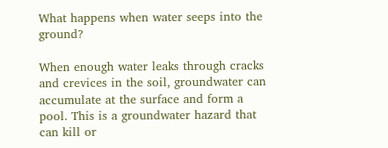What happens when water seeps into the ground?

When enough water leaks through cracks and crevices in the soil, groundwater can accumulate at the surface and form a pool. This is a groundwater hazard that can kill or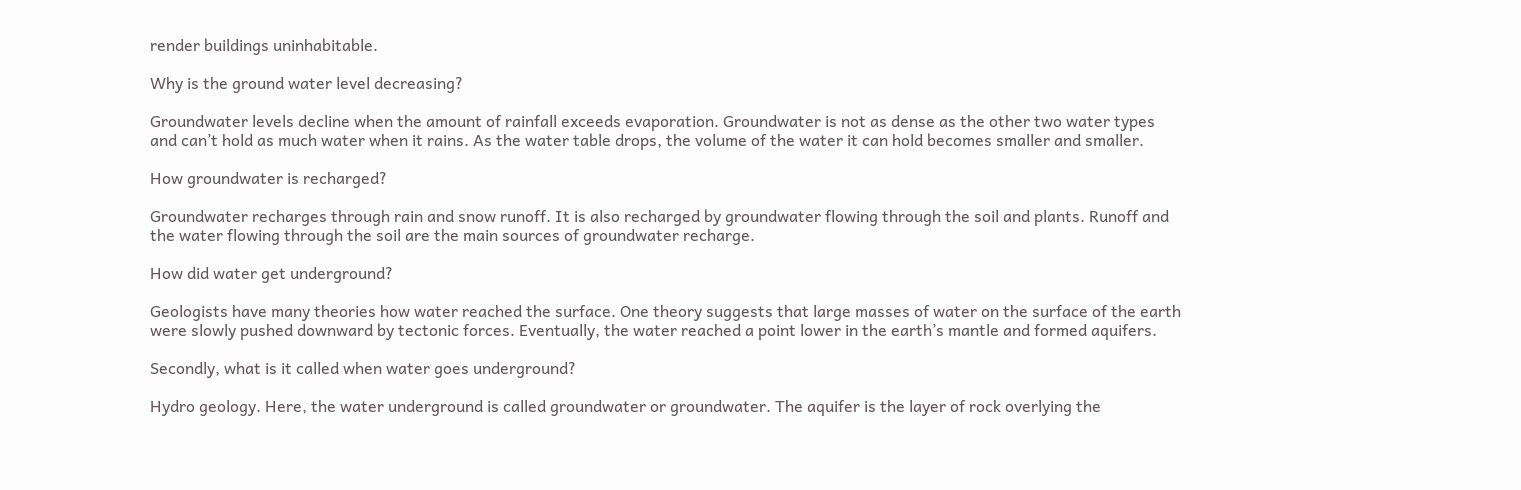render buildings uninhabitable.

Why is the ground water level decreasing?

Groundwater levels decline when the amount of rainfall exceeds evaporation. Groundwater is not as dense as the other two water types and can’t hold as much water when it rains. As the water table drops, the volume of the water it can hold becomes smaller and smaller.

How groundwater is recharged?

Groundwater recharges through rain and snow runoff. It is also recharged by groundwater flowing through the soil and plants. Runoff and the water flowing through the soil are the main sources of groundwater recharge.

How did water get underground?

Geologists have many theories how water reached the surface. One theory suggests that large masses of water on the surface of the earth were slowly pushed downward by tectonic forces. Eventually, the water reached a point lower in the earth’s mantle and formed aquifers.

Secondly, what is it called when water goes underground?

Hydro geology. Here, the water underground is called groundwater or groundwater. The aquifer is the layer of rock overlying the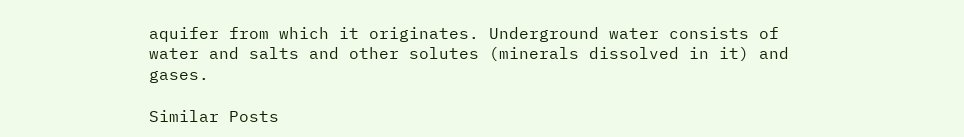aquifer from which it originates. Underground water consists of water and salts and other solutes (minerals dissolved in it) and gases.

Similar Posts